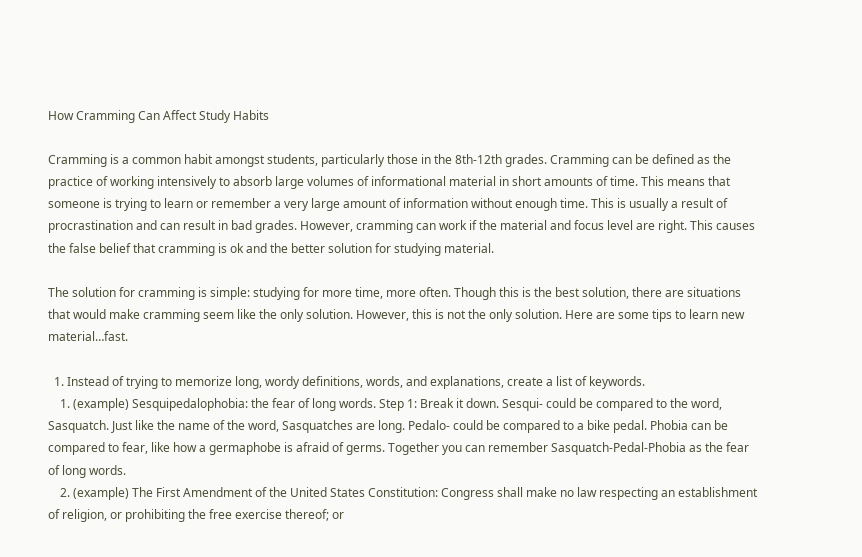How Cramming Can Affect Study Habits

Cramming is a common habit amongst students, particularly those in the 8th-12th grades. Cramming can be defined as the practice of working intensively to absorb large volumes of informational material in short amounts of time. This means that someone is trying to learn or remember a very large amount of information without enough time. This is usually a result of procrastination and can result in bad grades. However, cramming can work if the material and focus level are right. This causes the false belief that cramming is ok and the better solution for studying material.

The solution for cramming is simple: studying for more time, more often. Though this is the best solution, there are situations that would make cramming seem like the only solution. However, this is not the only solution. Here are some tips to learn new material…fast.

  1. Instead of trying to memorize long, wordy definitions, words, and explanations, create a list of keywords.
    1. (example) Sesquipedalophobia: the fear of long words. Step 1: Break it down. Sesqui- could be compared to the word, Sasquatch. Just like the name of the word, Sasquatches are long. Pedalo- could be compared to a bike pedal. Phobia can be compared to fear, like how a germaphobe is afraid of germs. Together you can remember Sasquatch-Pedal-Phobia as the fear of long words.
    2. (example) The First Amendment of the United States Constitution: Congress shall make no law respecting an establishment of religion, or prohibiting the free exercise thereof; or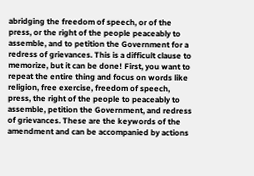abridging the freedom of speech, or of the press, or the right of the people peaceably to assemble, and to petition the Government for a redress of grievances. This is a difficult clause to memorize, but it can be done! First, you want to repeat the entire thing and focus on words like religion, free exercise, freedom of speech, press, the right of the people to peaceably to assemble, petition the Government, and redress of grievances. These are the keywords of the amendment and can be accompanied by actions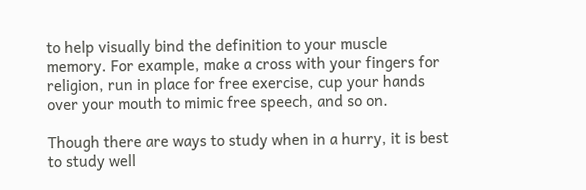to help visually bind the definition to your muscle memory. For example, make a cross with your fingers for religion, run in place for free exercise, cup your hands over your mouth to mimic free speech, and so on.

Though there are ways to study when in a hurry, it is best to study well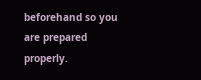beforehand so you are prepared properly.